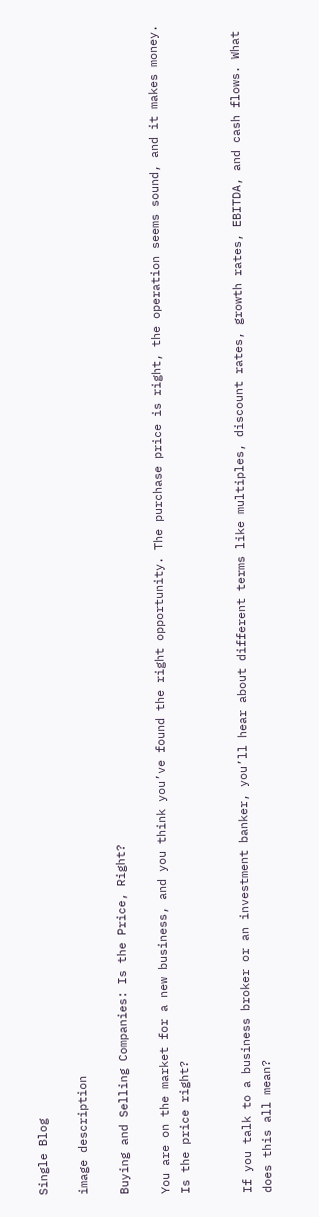Single Blog

image description

Buying and Selling Companies: Is the Price, Right?

You are on the market for a new business, and you think you’ve found the right opportunity. The purchase price is right, the operation seems sound, and it makes money. Is the price right?


If you talk to a business broker or an investment banker, you’ll hear about different terms like multiples, discount rates, growth rates, EBITDA, and cash flows. What does this all mean?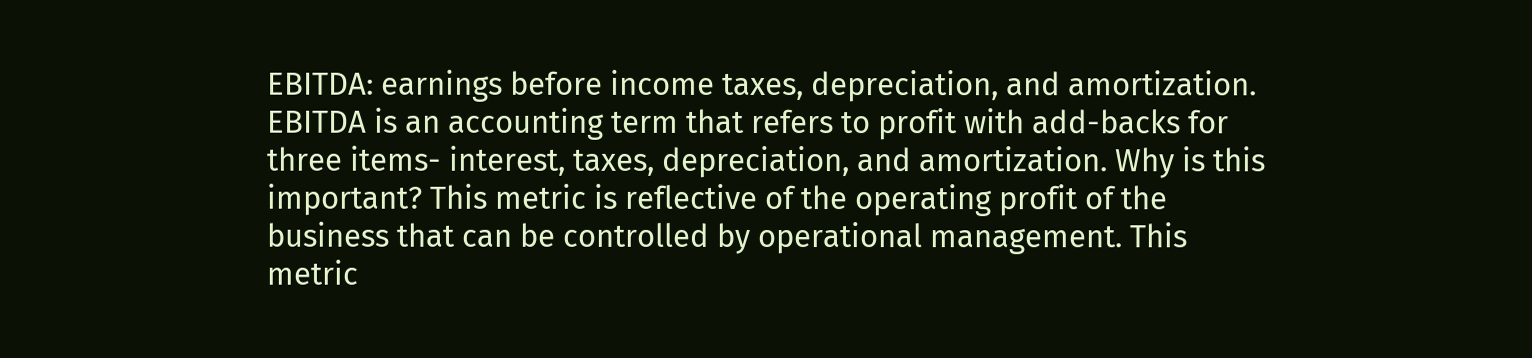EBITDA: earnings before income taxes, depreciation, and amortization. EBITDA is an accounting term that refers to profit with add-backs for three items- interest, taxes, depreciation, and amortization. Why is this important? This metric is reflective of the operating profit of the business that can be controlled by operational management. This metric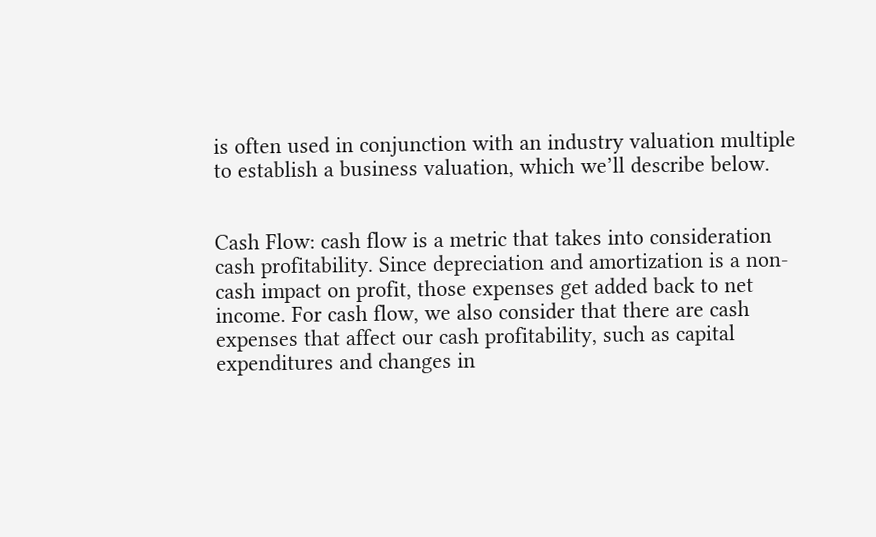is often used in conjunction with an industry valuation multiple to establish a business valuation, which we’ll describe below.


Cash Flow: cash flow is a metric that takes into consideration cash profitability. Since depreciation and amortization is a non-cash impact on profit, those expenses get added back to net income. For cash flow, we also consider that there are cash expenses that affect our cash profitability, such as capital expenditures and changes in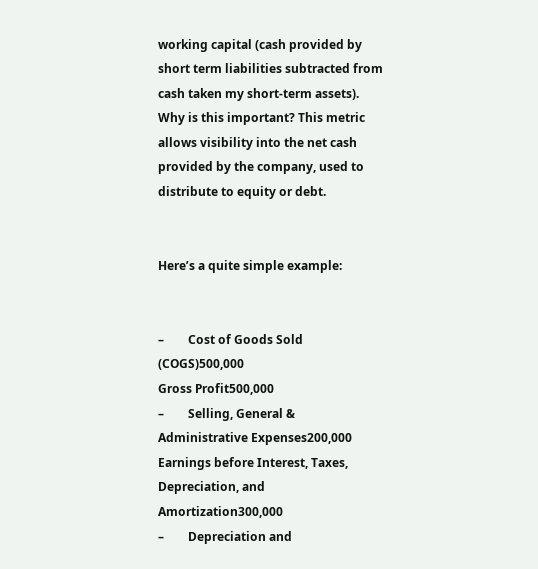working capital (cash provided by short term liabilities subtracted from cash taken my short-term assets). Why is this important? This metric allows visibility into the net cash provided by the company, used to distribute to equity or debt.


Here’s a quite simple example:


–        Cost of Goods Sold (COGS)500,000
Gross Profit500,000
–        Selling, General & Administrative Expenses200,000
Earnings before Interest, Taxes, Depreciation, and Amortization300,000
–        Depreciation and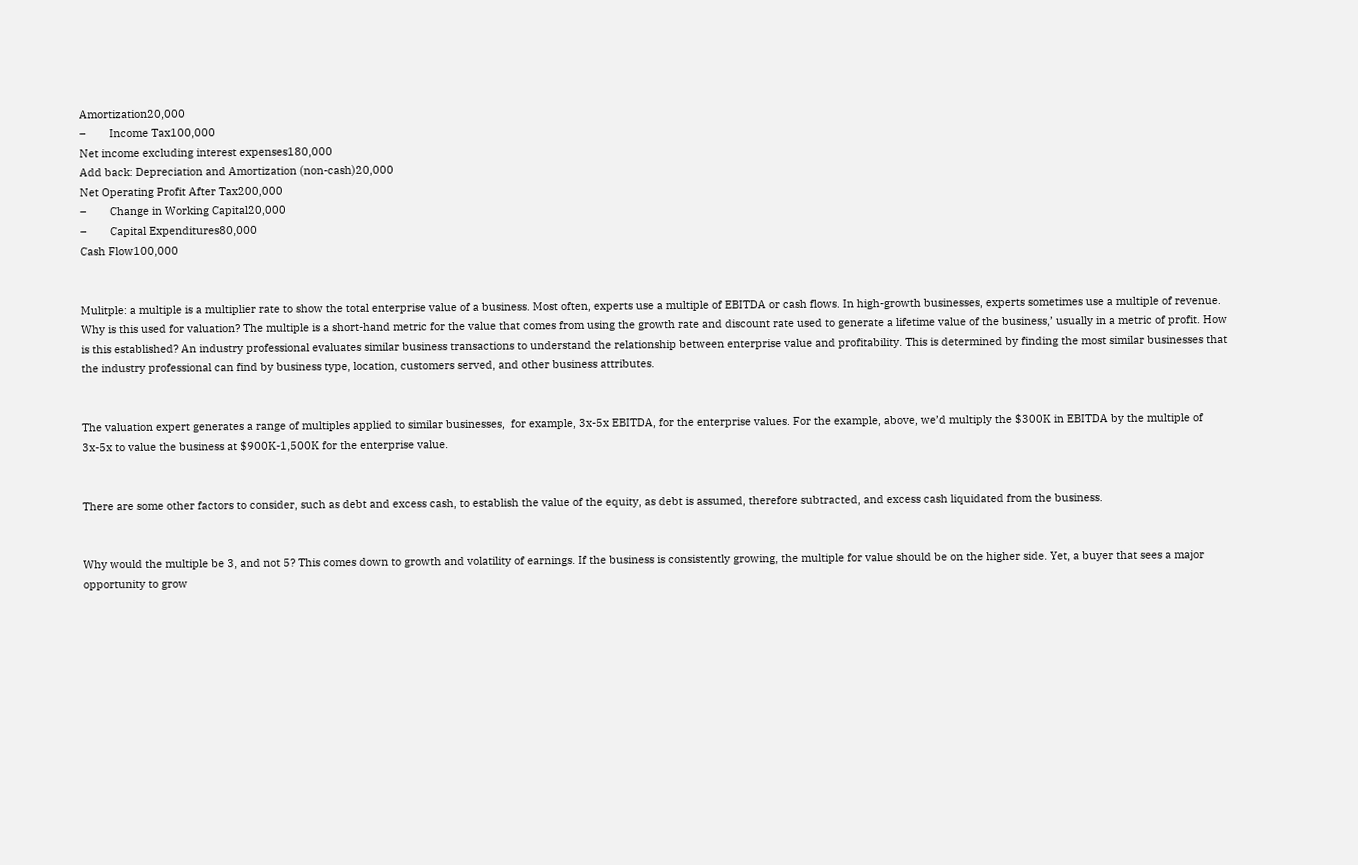Amortization20,000
–        Income Tax100,000
Net income excluding interest expenses180,000
Add back: Depreciation and Amortization (non-cash)20,000
Net Operating Profit After Tax200,000
–        Change in Working Capital20,000
–        Capital Expenditures80,000
Cash Flow100,000


Mulitple: a multiple is a multiplier rate to show the total enterprise value of a business. Most often, experts use a multiple of EBITDA or cash flows. In high-growth businesses, experts sometimes use a multiple of revenue. Why is this used for valuation? The multiple is a short-hand metric for the value that comes from using the growth rate and discount rate used to generate a lifetime value of the business,’ usually in a metric of profit. How is this established? An industry professional evaluates similar business transactions to understand the relationship between enterprise value and profitability. This is determined by finding the most similar businesses that the industry professional can find by business type, location, customers served, and other business attributes.


The valuation expert generates a range of multiples applied to similar businesses,  for example, 3x-5x EBITDA, for the enterprise values. For the example, above, we’d multiply the $300K in EBITDA by the multiple of 3x-5x to value the business at $900K-1,500K for the enterprise value.


There are some other factors to consider, such as debt and excess cash, to establish the value of the equity, as debt is assumed, therefore subtracted, and excess cash liquidated from the business.


Why would the multiple be 3, and not 5? This comes down to growth and volatility of earnings. If the business is consistently growing, the multiple for value should be on the higher side. Yet, a buyer that sees a major opportunity to grow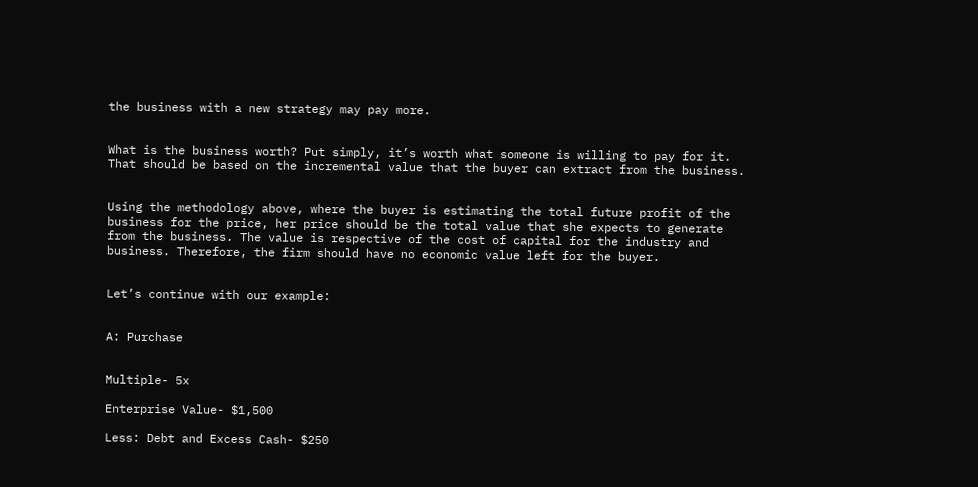the business with a new strategy may pay more.


What is the business worth? Put simply, it’s worth what someone is willing to pay for it. That should be based on the incremental value that the buyer can extract from the business.


Using the methodology above, where the buyer is estimating the total future profit of the business for the price, her price should be the total value that she expects to generate from the business. The value is respective of the cost of capital for the industry and business. Therefore, the firm should have no economic value left for the buyer.


Let’s continue with our example:


A: Purchase


Multiple- 5x

Enterprise Value- $1,500

Less: Debt and Excess Cash- $250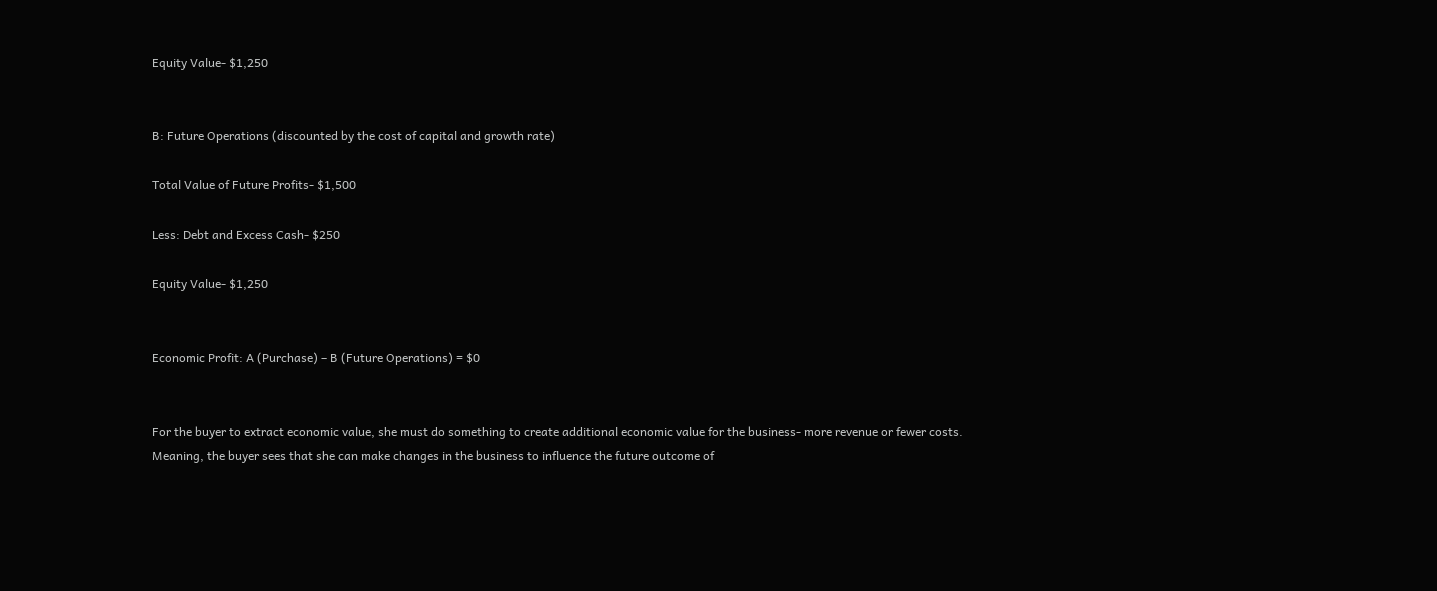Equity Value- $1,250


B: Future Operations (discounted by the cost of capital and growth rate)

Total Value of Future Profits- $1,500

Less: Debt and Excess Cash- $250

Equity Value- $1,250


Economic Profit: A (Purchase) – B (Future Operations) = $0


For the buyer to extract economic value, she must do something to create additional economic value for the business- more revenue or fewer costs. Meaning, the buyer sees that she can make changes in the business to influence the future outcome of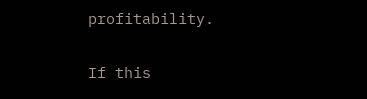profitability.


If this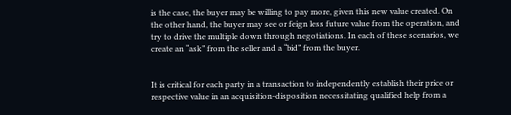is the case, the buyer may be willing to pay more, given this new value created. On the other hand, the buyer may see or feign less future value from the operation, and try to drive the multiple down through negotiations. In each of these scenarios, we create an “ask” from the seller and a “bid” from the buyer.


It is critical for each party in a transaction to independently establish their price or respective value in an acquisition-disposition necessitating qualified help from a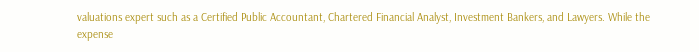valuations expert such as a Certified Public Accountant, Chartered Financial Analyst, Investment Bankers, and Lawyers. While the expense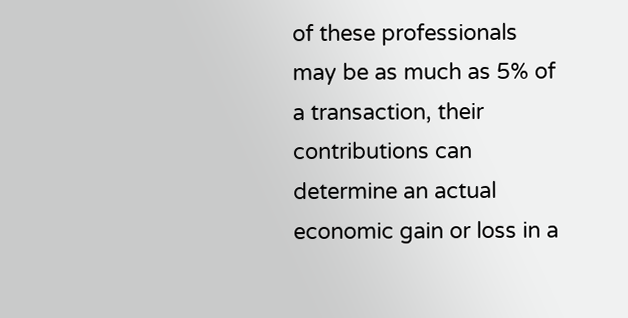of these professionals may be as much as 5% of a transaction, their contributions can determine an actual economic gain or loss in a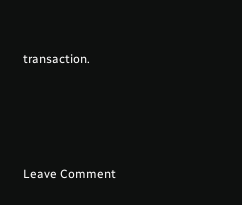transaction.





Leave Comment